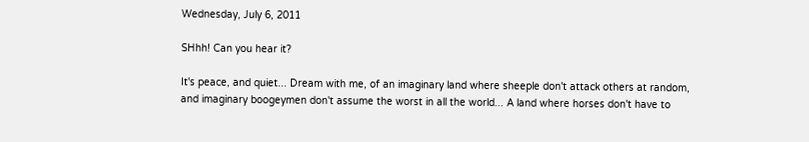Wednesday, July 6, 2011

SHhh! Can you hear it?

It's peace, and quiet... Dream with me, of an imaginary land where sheeple don't attack others at random, and imaginary boogeymen don't assume the worst in all the world... A land where horses don't have to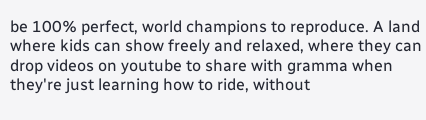be 100% perfect, world champions to reproduce. A land where kids can show freely and relaxed, where they can drop videos on youtube to share with gramma when they're just learning how to ride, without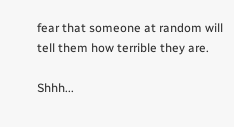fear that someone at random will tell them how terrible they are.

Shhh...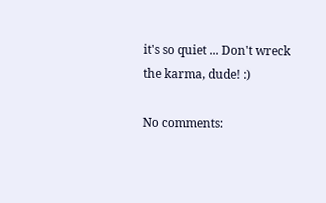it's so quiet ... Don't wreck the karma, dude! :)

No comments: